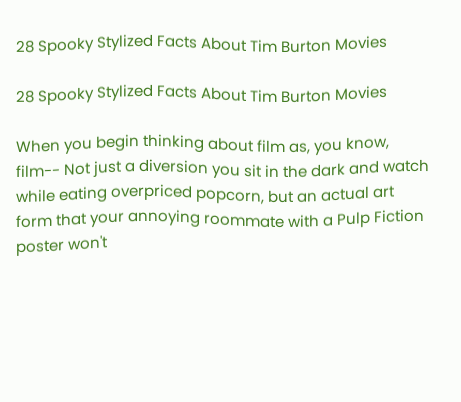28 Spooky Stylized Facts About Tim Burton Movies

28 Spooky Stylized Facts About Tim Burton Movies

When you begin thinking about film as, you know, film-- Not just a diversion you sit in the dark and watch while eating overpriced popcorn, but an actual art form that your annoying roommate with a Pulp Fiction poster won't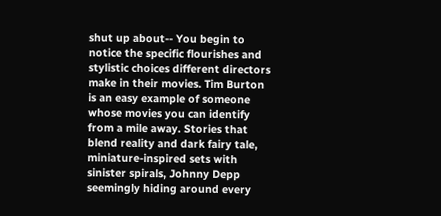shut up about-- You begin to notice the specific flourishes and stylistic choices different directors make in their movies. Tim Burton is an easy example of someone whose movies you can identify from a mile away. Stories that blend reality and dark fairy tale, miniature-inspired sets with sinister spirals, Johnny Depp seemingly hiding around every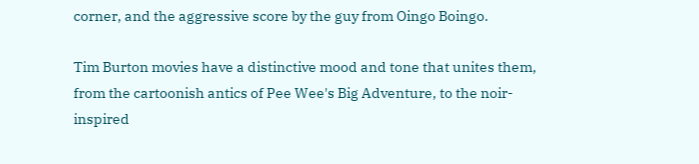corner, and the aggressive score by the guy from Oingo Boingo.

Tim Burton movies have a distinctive mood and tone that unites them, from the cartoonish antics of Pee Wee's Big Adventure, to the noir-inspired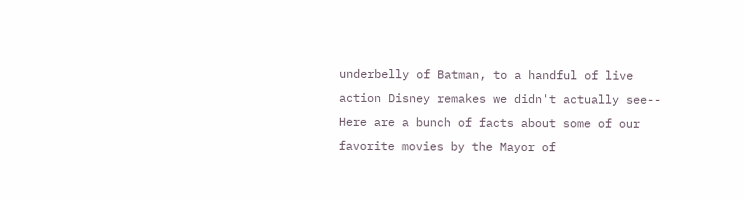underbelly of Batman, to a handful of live action Disney remakes we didn't actually see-- Here are a bunch of facts about some of our favorite movies by the Mayor of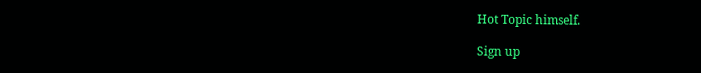Hot Topic himself.

Sign up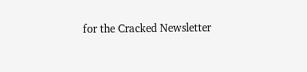for the Cracked Newsletter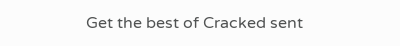Get the best of Cracked sent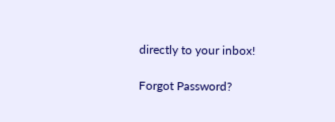directly to your inbox!

Forgot Password?